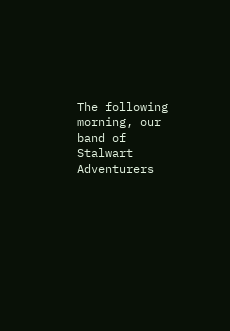The following morning, our band of Stalwart Adventurers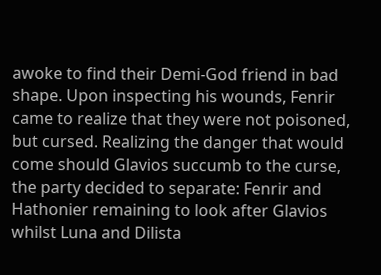awoke to find their Demi-God friend in bad shape. Upon inspecting his wounds, Fenrir came to realize that they were not poisoned, but cursed. Realizing the danger that would come should Glavios succumb to the curse, the party decided to separate: Fenrir and Hathonier remaining to look after Glavios whilst Luna and Dilista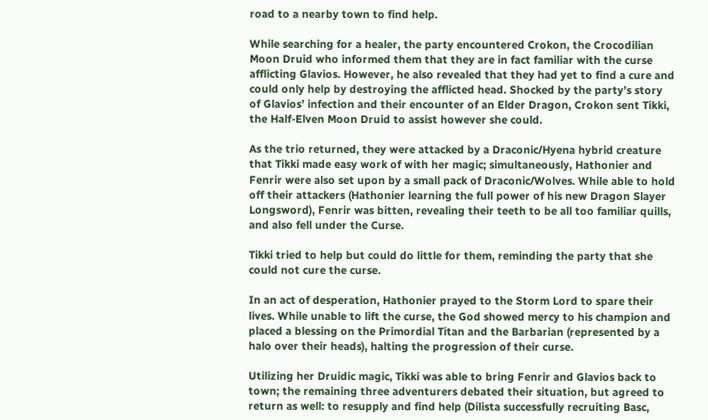road to a nearby town to find help.

While searching for a healer, the party encountered Crokon, the Crocodilian Moon Druid who informed them that they are in fact familiar with the curse afflicting Glavios. However, he also revealed that they had yet to find a cure and could only help by destroying the afflicted head. Shocked by the party’s story of Glavios’ infection and their encounter of an Elder Dragon, Crokon sent Tikki, the Half-Elven Moon Druid to assist however she could.

As the trio returned, they were attacked by a Draconic/Hyena hybrid creature that Tikki made easy work of with her magic; simultaneously, Hathonier and Fenrir were also set upon by a small pack of Draconic/Wolves. While able to hold off their attackers (Hathonier learning the full power of his new Dragon Slayer Longsword), Fenrir was bitten, revealing their teeth to be all too familiar quills, and also fell under the Curse.

Tikki tried to help but could do little for them, reminding the party that she could not cure the curse.

In an act of desperation, Hathonier prayed to the Storm Lord to spare their lives. While unable to lift the curse, the God showed mercy to his champion and placed a blessing on the Primordial Titan and the Barbarian (represented by a halo over their heads), halting the progression of their curse.

Utilizing her Druidic magic, Tikki was able to bring Fenrir and Glavios back to town; the remaining three adventurers debated their situation, but agreed to return as well: to resupply and find help (Dilista successfully recruiting Basc,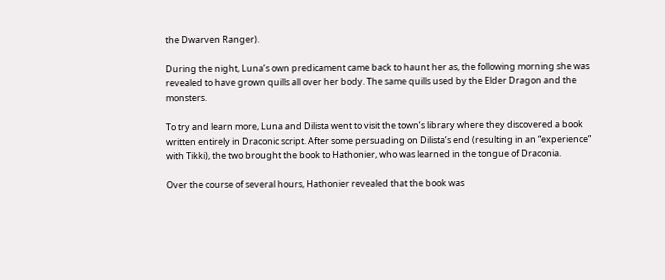the Dwarven Ranger).

During the night, Luna’s own predicament came back to haunt her as, the following morning she was revealed to have grown quills all over her body. The same quills used by the Elder Dragon and the monsters.

To try and learn more, Luna and Dilista went to visit the town’s library where they discovered a book written entirely in Draconic script. After some persuading on Dilista’s end (resulting in an “experience” with Tikki), the two brought the book to Hathonier, who was learned in the tongue of Draconia.

Over the course of several hours, Hathonier revealed that the book was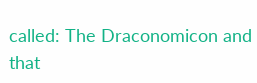called: The Draconomicon and that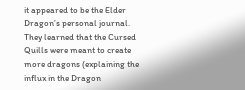it appeared to be the Elder Dragon’s personal journal. They learned that the Cursed Quills were meant to create more dragons (explaining the influx in the Dragon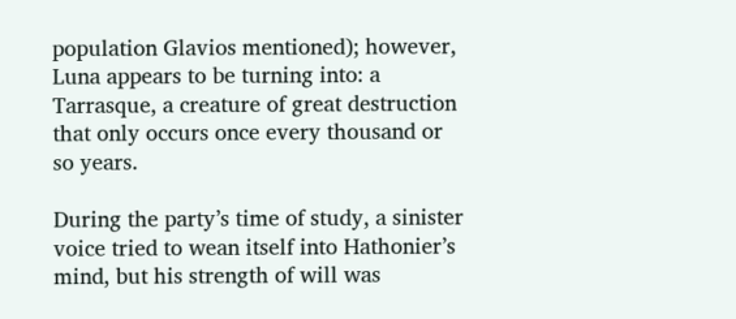population Glavios mentioned); however, Luna appears to be turning into: a Tarrasque, a creature of great destruction that only occurs once every thousand or so years.

During the party’s time of study, a sinister voice tried to wean itself into Hathonier’s mind, but his strength of will was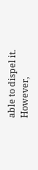able to dispel it. However,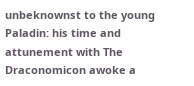unbeknownst to the young Paladin: his time and attunement with The Draconomicon awoke a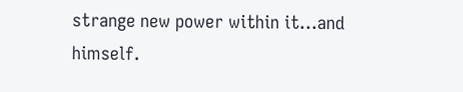strange new power within it…and himself.